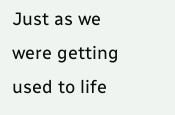Just as we were getting used to life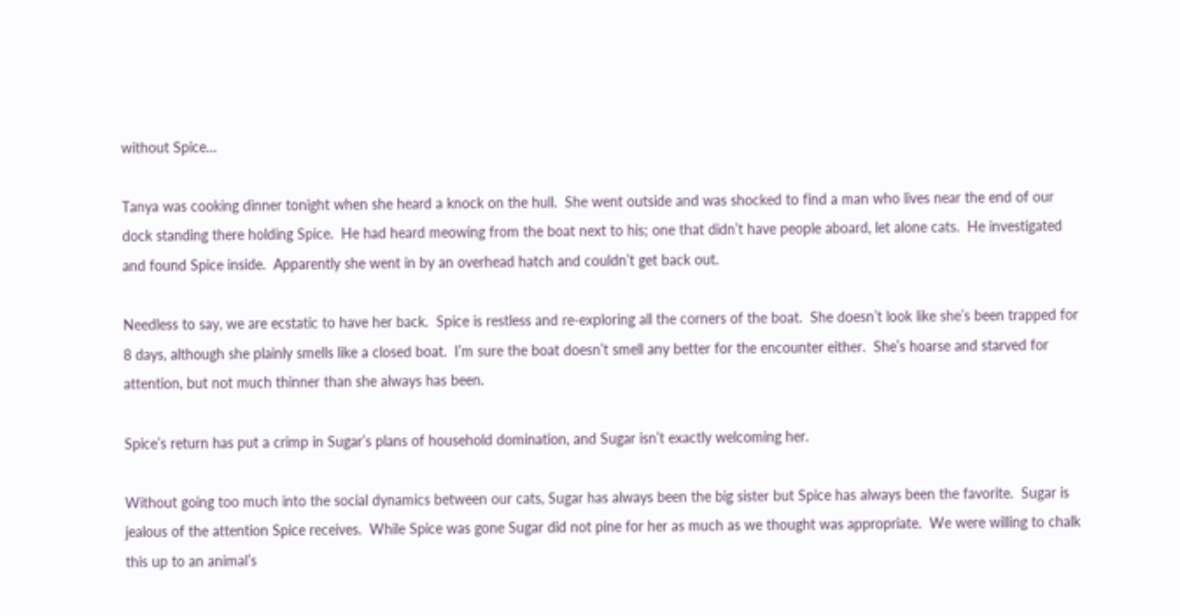without Spice…

Tanya was cooking dinner tonight when she heard a knock on the hull.  She went outside and was shocked to find a man who lives near the end of our dock standing there holding Spice.  He had heard meowing from the boat next to his; one that didn’t have people aboard, let alone cats.  He investigated and found Spice inside.  Apparently she went in by an overhead hatch and couldn’t get back out.

Needless to say, we are ecstatic to have her back.  Spice is restless and re-exploring all the corners of the boat.  She doesn’t look like she’s been trapped for 8 days, although she plainly smells like a closed boat.  I’m sure the boat doesn’t smell any better for the encounter either.  She’s hoarse and starved for attention, but not much thinner than she always has been.

Spice’s return has put a crimp in Sugar’s plans of household domination, and Sugar isn’t exactly welcoming her.

Without going too much into the social dynamics between our cats, Sugar has always been the big sister but Spice has always been the favorite.  Sugar is jealous of the attention Spice receives.  While Spice was gone Sugar did not pine for her as much as we thought was appropriate.  We were willing to chalk this up to an animal’s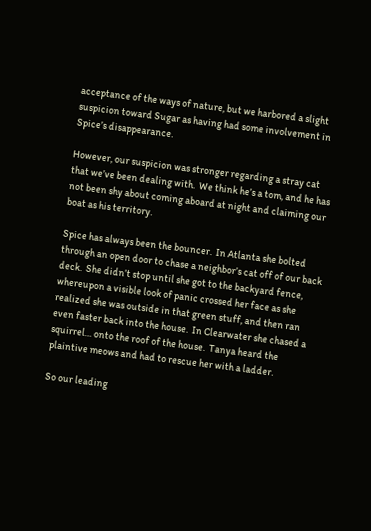acceptance of the ways of nature, but we harbored a slight suspicion toward Sugar as having had some involvement in Spice’s disappearance.

However, our suspicion was stronger regarding a stray cat that we’ve been dealing with.  We think he’s a tom, and he has not been shy about coming aboard at night and claiming our boat as his territory.

Spice has always been the bouncer.  In Atlanta she bolted through an open door to chase a neighbor’s cat off of our back deck.  She didn’t stop until she got to the backyard fence, whereupon a visible look of panic crossed her face as she realized she was outside in that green stuff, and then ran even faster back into the house.  In Clearwater she chased a squirrel… onto the roof of the house.  Tanya heard the plaintive meows and had to rescue her with a ladder.

So our leading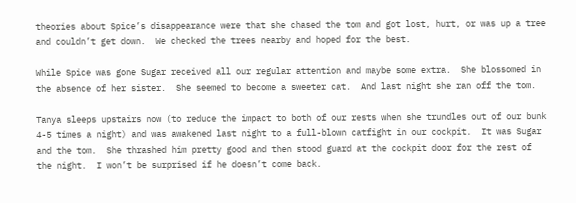theories about Spice’s disappearance were that she chased the tom and got lost, hurt, or was up a tree and couldn’t get down.  We checked the trees nearby and hoped for the best.

While Spice was gone Sugar received all our regular attention and maybe some extra.  She blossomed in the absence of her sister.  She seemed to become a sweeter cat.  And last night she ran off the tom.

Tanya sleeps upstairs now (to reduce the impact to both of our rests when she trundles out of our bunk 4-5 times a night) and was awakened last night to a full-blown catfight in our cockpit.  It was Sugar and the tom.  She thrashed him pretty good and then stood guard at the cockpit door for the rest of the night.  I won’t be surprised if he doesn’t come back.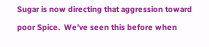Sugar is now directing that aggression toward poor Spice.  We’ve seen this before when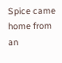Spice came home from an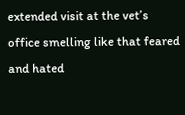extended visit at the vet’s office smelling like that feared and hated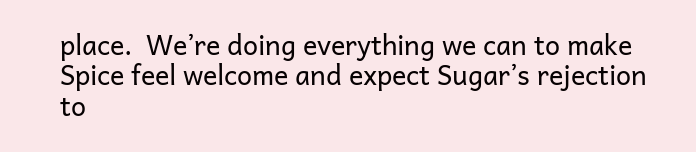place.  We’re doing everything we can to make Spice feel welcome and expect Sugar’s rejection to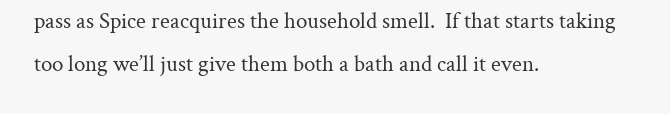pass as Spice reacquires the household smell.  If that starts taking too long we’ll just give them both a bath and call it even.